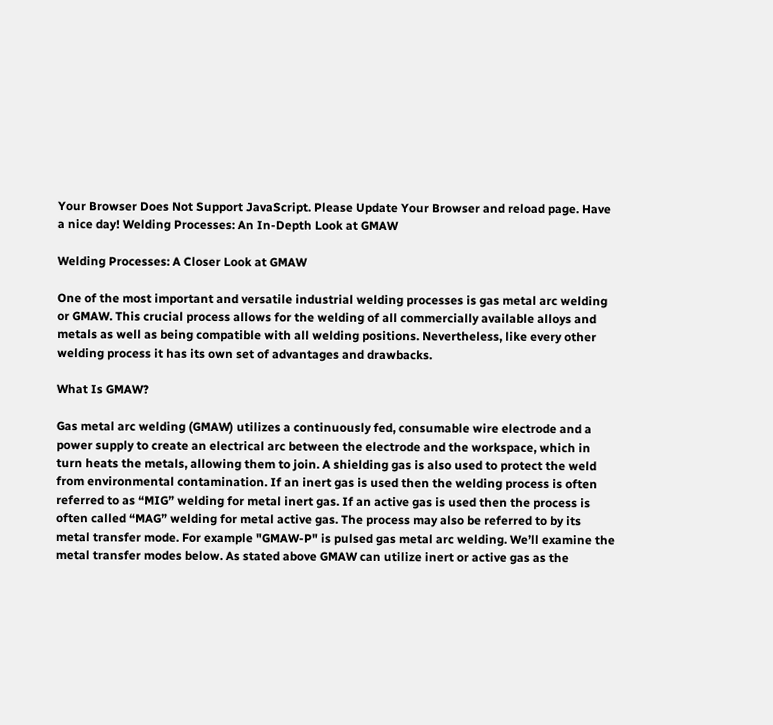Your Browser Does Not Support JavaScript. Please Update Your Browser and reload page. Have a nice day! Welding Processes: An In-Depth Look at GMAW

Welding Processes: A Closer Look at GMAW

One of the most important and versatile industrial welding processes is gas metal arc welding or GMAW. This crucial process allows for the welding of all commercially available alloys and metals as well as being compatible with all welding positions. Nevertheless, like every other welding process it has its own set of advantages and drawbacks.

What Is GMAW?

Gas metal arc welding (GMAW) utilizes a continuously fed, consumable wire electrode and a power supply to create an electrical arc between the electrode and the workspace, which in turn heats the metals, allowing them to join. A shielding gas is also used to protect the weld from environmental contamination. If an inert gas is used then the welding process is often referred to as “MIG” welding for metal inert gas. If an active gas is used then the process is often called “MAG” welding for metal active gas. The process may also be referred to by its metal transfer mode. For example "GMAW-P" is pulsed gas metal arc welding. We’ll examine the metal transfer modes below. As stated above GMAW can utilize inert or active gas as the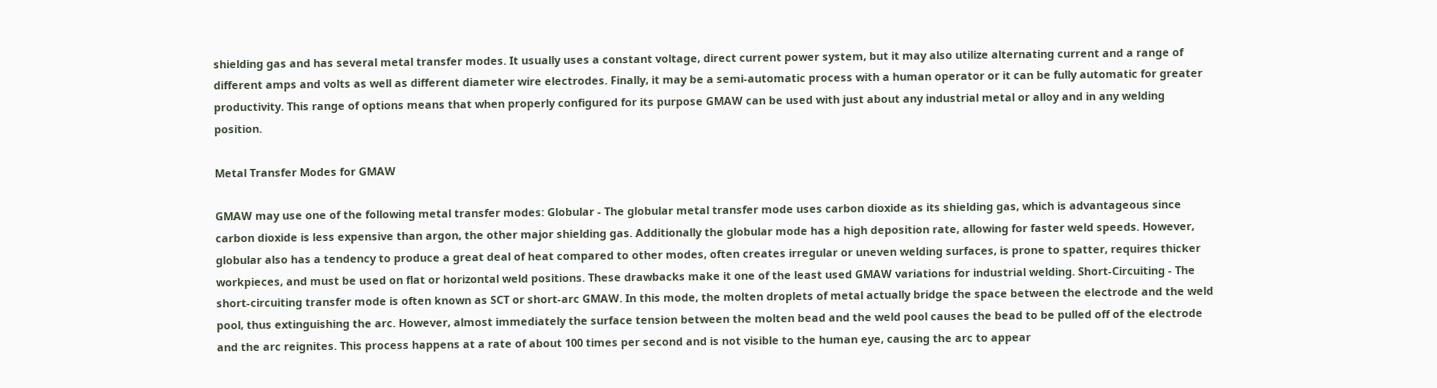shielding gas and has several metal transfer modes. It usually uses a constant voltage, direct current power system, but it may also utilize alternating current and a range of different amps and volts as well as different diameter wire electrodes. Finally, it may be a semi-automatic process with a human operator or it can be fully automatic for greater productivity. This range of options means that when properly configured for its purpose GMAW can be used with just about any industrial metal or alloy and in any welding position.

Metal Transfer Modes for GMAW

GMAW may use one of the following metal transfer modes: Globular - The globular metal transfer mode uses carbon dioxide as its shielding gas, which is advantageous since carbon dioxide is less expensive than argon, the other major shielding gas. Additionally the globular mode has a high deposition rate, allowing for faster weld speeds. However, globular also has a tendency to produce a great deal of heat compared to other modes, often creates irregular or uneven welding surfaces, is prone to spatter, requires thicker workpieces, and must be used on flat or horizontal weld positions. These drawbacks make it one of the least used GMAW variations for industrial welding. Short-Circuiting - The short-circuiting transfer mode is often known as SCT or short-arc GMAW. In this mode, the molten droplets of metal actually bridge the space between the electrode and the weld pool, thus extinguishing the arc. However, almost immediately the surface tension between the molten bead and the weld pool causes the bead to be pulled off of the electrode and the arc reignites. This process happens at a rate of about 100 times per second and is not visible to the human eye, causing the arc to appear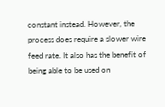constant instead. However, the process does require a slower wire feed rate. It also has the benefit of being able to be used on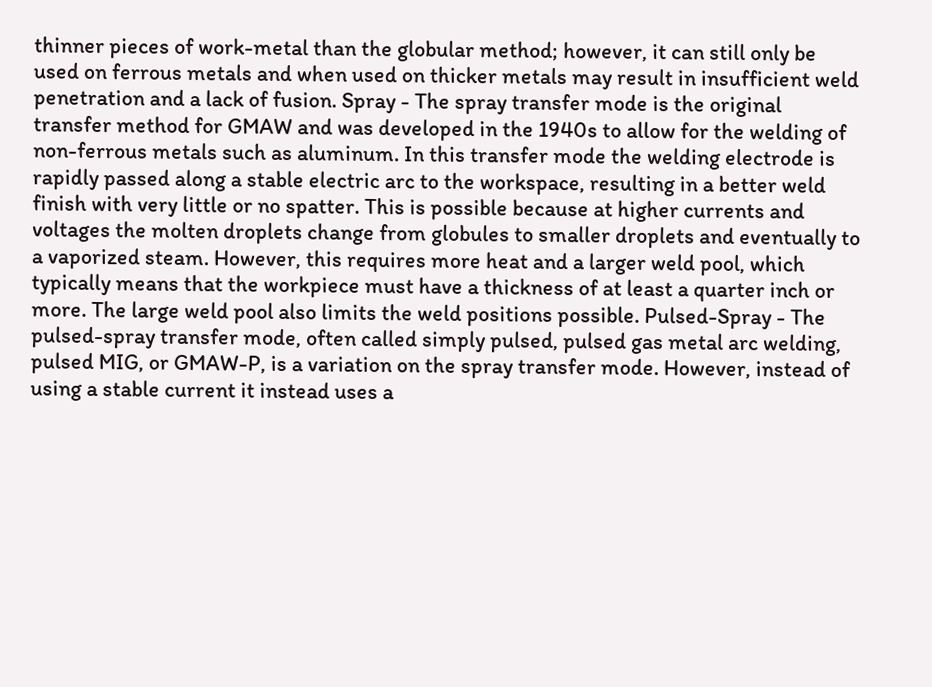thinner pieces of work-metal than the globular method; however, it can still only be used on ferrous metals and when used on thicker metals may result in insufficient weld penetration and a lack of fusion. Spray - The spray transfer mode is the original transfer method for GMAW and was developed in the 1940s to allow for the welding of non-ferrous metals such as aluminum. In this transfer mode the welding electrode is rapidly passed along a stable electric arc to the workspace, resulting in a better weld finish with very little or no spatter. This is possible because at higher currents and voltages the molten droplets change from globules to smaller droplets and eventually to a vaporized steam. However, this requires more heat and a larger weld pool, which typically means that the workpiece must have a thickness of at least a quarter inch or more. The large weld pool also limits the weld positions possible. Pulsed-Spray - The pulsed-spray transfer mode, often called simply pulsed, pulsed gas metal arc welding, pulsed MIG, or GMAW-P, is a variation on the spray transfer mode. However, instead of using a stable current it instead uses a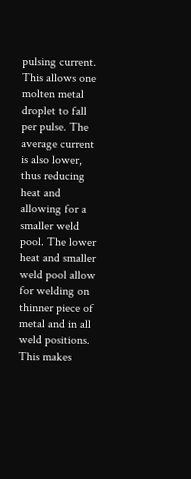pulsing current. This allows one molten metal droplet to fall per pulse. The average current is also lower, thus reducing heat and allowing for a smaller weld pool. The lower heat and smaller weld pool allow for welding on thinner piece of metal and in all weld positions. This makes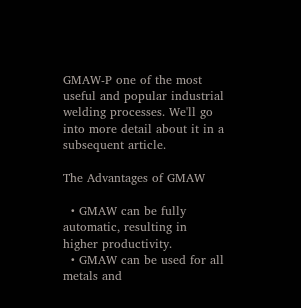GMAW-P one of the most useful and popular industrial welding processes. We'll go into more detail about it in a subsequent article.

The Advantages of GMAW

  • GMAW can be fully automatic, resulting in higher productivity.
  • GMAW can be used for all metals and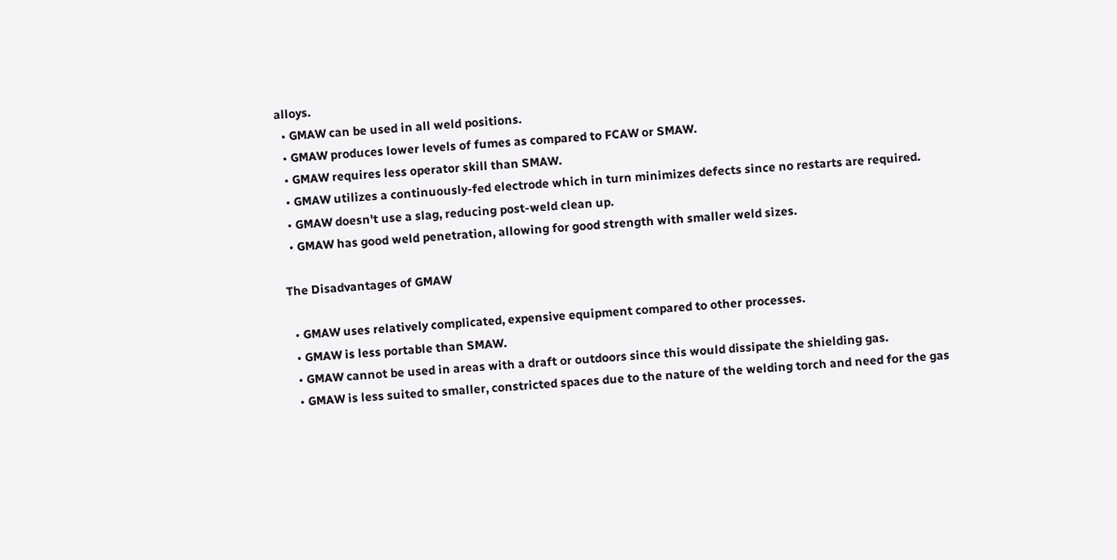alloys.
  • GMAW can be used in all weld positions.
  • GMAW produces lower levels of fumes as compared to FCAW or SMAW.
  • GMAW requires less operator skill than SMAW.
  • GMAW utilizes a continuously-fed electrode which in turn minimizes defects since no restarts are required.
  • GMAW doesn't use a slag, reducing post-weld clean up.
  • GMAW has good weld penetration, allowing for good strength with smaller weld sizes.

The Disadvantages of GMAW

  • GMAW uses relatively complicated, expensive equipment compared to other processes.
  • GMAW is less portable than SMAW.
  • GMAW cannot be used in areas with a draft or outdoors since this would dissipate the shielding gas.
  • GMAW is less suited to smaller, constricted spaces due to the nature of the welding torch and need for the gas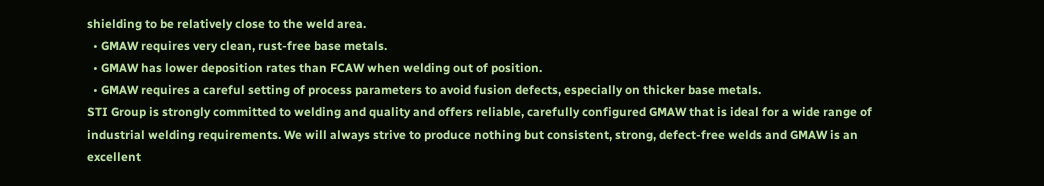shielding to be relatively close to the weld area.
  • GMAW requires very clean, rust-free base metals.
  • GMAW has lower deposition rates than FCAW when welding out of position.
  • GMAW requires a careful setting of process parameters to avoid fusion defects, especially on thicker base metals.
STI Group is strongly committed to welding and quality and offers reliable, carefully configured GMAW that is ideal for a wide range of industrial welding requirements. We will always strive to produce nothing but consistent, strong, defect-free welds and GMAW is an excellent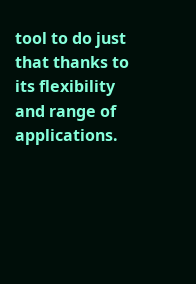tool to do just that thanks to its flexibility and range of applications.